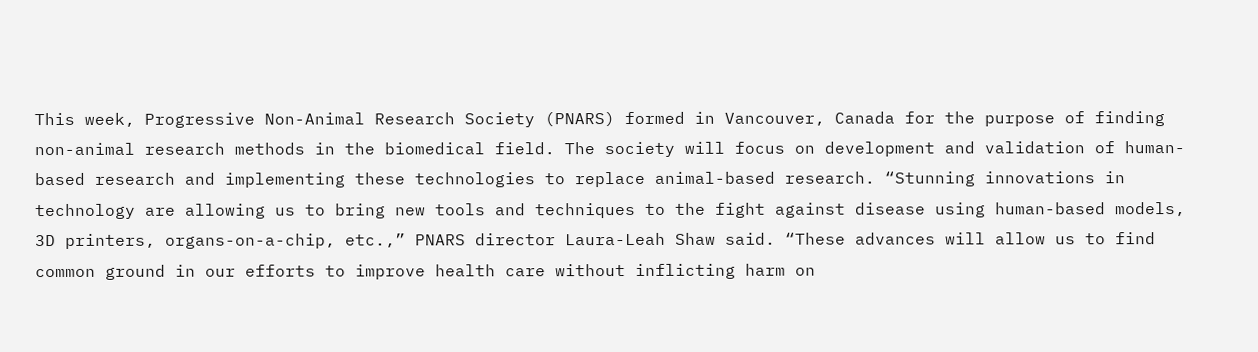This week, Progressive Non-Animal Research Society (PNARS) formed in Vancouver, Canada for the purpose of finding non-animal research methods in the biomedical field. The society will focus on development and validation of human-based research and implementing these technologies to replace animal-based research. “Stunning innovations in technology are allowing us to bring new tools and techniques to the fight against disease using human-based models, 3D printers, organs-on-a-chip, etc.,” PNARS director Laura-Leah Shaw said. “These advances will allow us to find common ground in our efforts to improve health care without inflicting harm on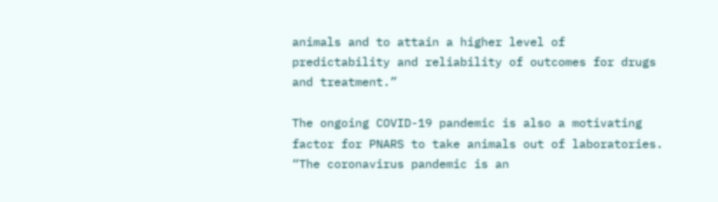animals and to attain a higher level of predictability and reliability of outcomes for drugs and treatment.”

The ongoing COVID-19 pandemic is also a motivating factor for PNARS to take animals out of laboratories. “The coronavirus pandemic is an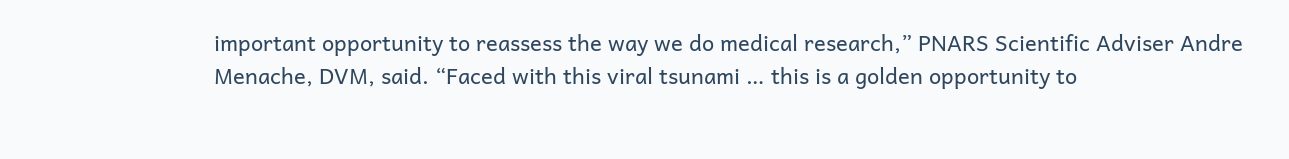important opportunity to reassess the way we do medical research,” PNARS Scientific Adviser Andre Menache, DVM, said. “Faced with this viral tsunami … this is a golden opportunity to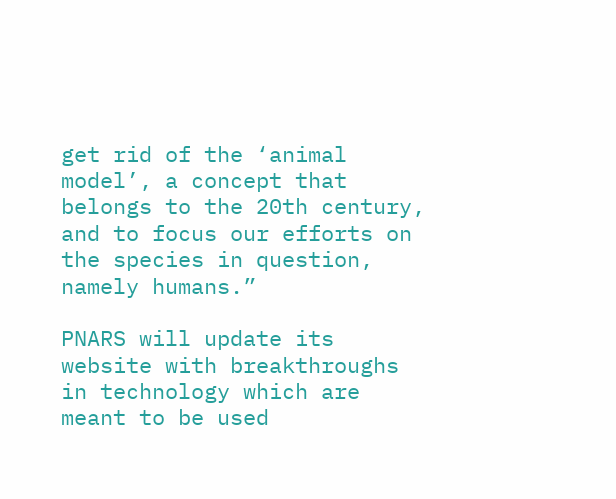get rid of the ‘animal model’, a concept that belongs to the 20th century, and to focus our efforts on the species in question, namely humans.”

PNARS will update its website with breakthroughs in technology which are meant to be used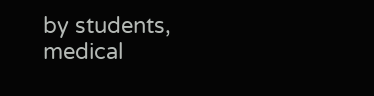by students, medical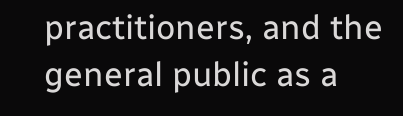practitioners, and the general public as a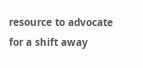resource to advocate for a shift away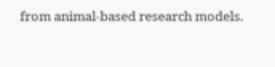from animal-based research models.